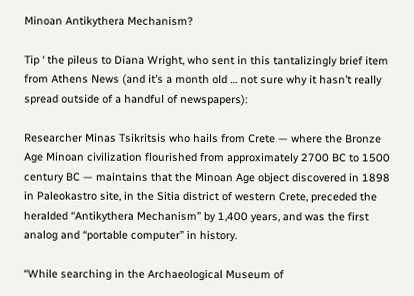Minoan Antikythera Mechanism?

Tip ‘ the pileus to Diana Wright, who sent in this tantalizingly brief item from Athens News (and it’s a month old … not sure why it hasn’t really spread outside of a handful of newspapers):

Researcher Minas Tsikritsis who hails from Crete — where the Bronze Age Minoan civilization flourished from approximately 2700 BC to 1500 century BC — maintains that the Minoan Age object discovered in 1898 in Paleokastro site, in the Sitia district of western Crete, preceded the heralded “Antikythera Mechanism” by 1,400 years, and was the first analog and “portable computer” in history.

“While searching in the Archaeological Museum of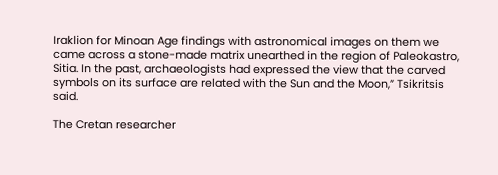Iraklion for Minoan Age findings with astronomical images on them we came across a stone-made matrix unearthed in the region of Paleokastro, Sitia. In the past, archaeologists had expressed the view that the carved symbols on its surface are related with the Sun and the Moon,” Tsikritsis said.

The Cretan researcher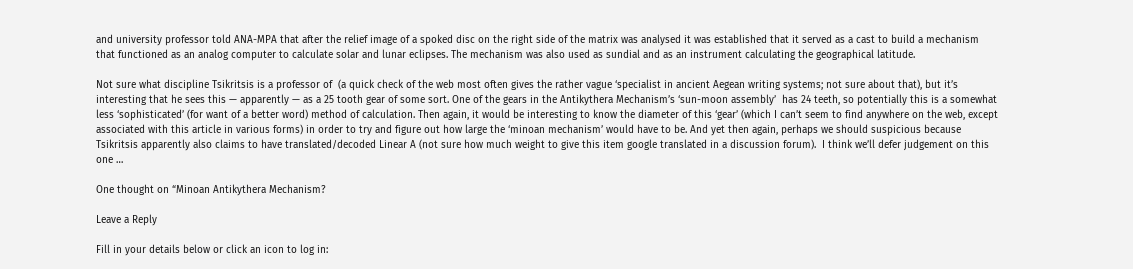and university professor told ANA-MPA that after the relief image of a spoked disc on the right side of the matrix was analysed it was established that it served as a cast to build a mechanism that functioned as an analog computer to calculate solar and lunar eclipses. The mechanism was also used as sundial and as an instrument calculating the geographical latitude.

Not sure what discipline Tsikritsis is a professor of  (a quick check of the web most often gives the rather vague ‘specialist in ancient Aegean writing systems; not sure about that), but it’s interesting that he sees this — apparently — as a 25 tooth gear of some sort. One of the gears in the Antikythera Mechanism’s ‘sun-moon assembly’  has 24 teeth, so potentially this is a somewhat less ‘sophisticated’ (for want of a better word) method of calculation. Then again, it would be interesting to know the diameter of this ‘gear’ (which I can’t seem to find anywhere on the web, except associated with this article in various forms) in order to try and figure out how large the ‘minoan mechanism’ would have to be. And yet then again, perhaps we should suspicious because Tsikritsis apparently also claims to have translated/decoded Linear A (not sure how much weight to give this item google translated in a discussion forum).  I think we’ll defer judgement on this one …

One thought on “Minoan Antikythera Mechanism?

Leave a Reply

Fill in your details below or click an icon to log in: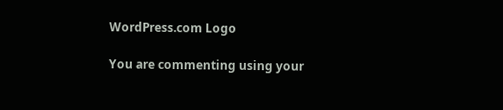WordPress.com Logo

You are commenting using your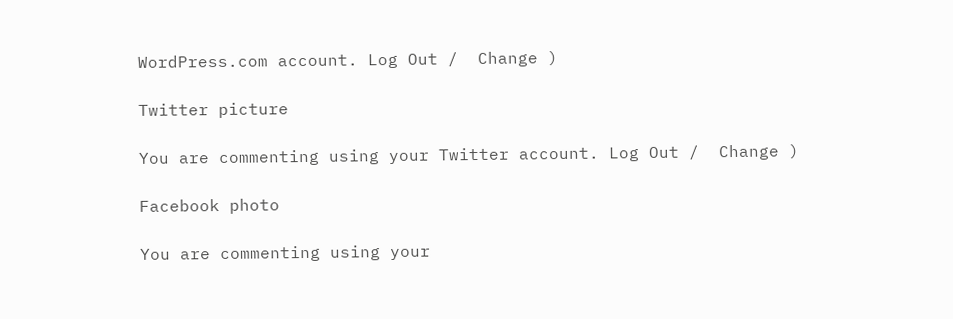WordPress.com account. Log Out /  Change )

Twitter picture

You are commenting using your Twitter account. Log Out /  Change )

Facebook photo

You are commenting using your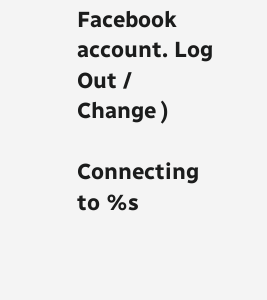Facebook account. Log Out /  Change )

Connecting to %s